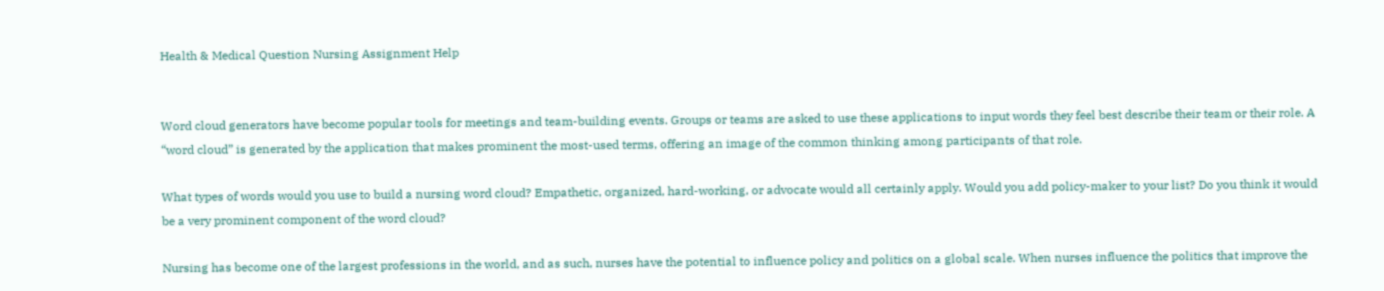Health & Medical Question Nursing Assignment Help


Word cloud generators have become popular tools for meetings and team-building events. Groups or teams are asked to use these applications to input words they feel best describe their team or their role. A “word cloud” is generated by the application that makes prominent the most-used terms, offering an image of the common thinking among participants of that role.

What types of words would you use to build a nursing word cloud? Empathetic, organized, hard-working, or advocate would all certainly apply. Would you add policy-maker to your list? Do you think it would be a very prominent component of the word cloud?

Nursing has become one of the largest professions in the world, and as such, nurses have the potential to influence policy and politics on a global scale. When nurses influence the politics that improve the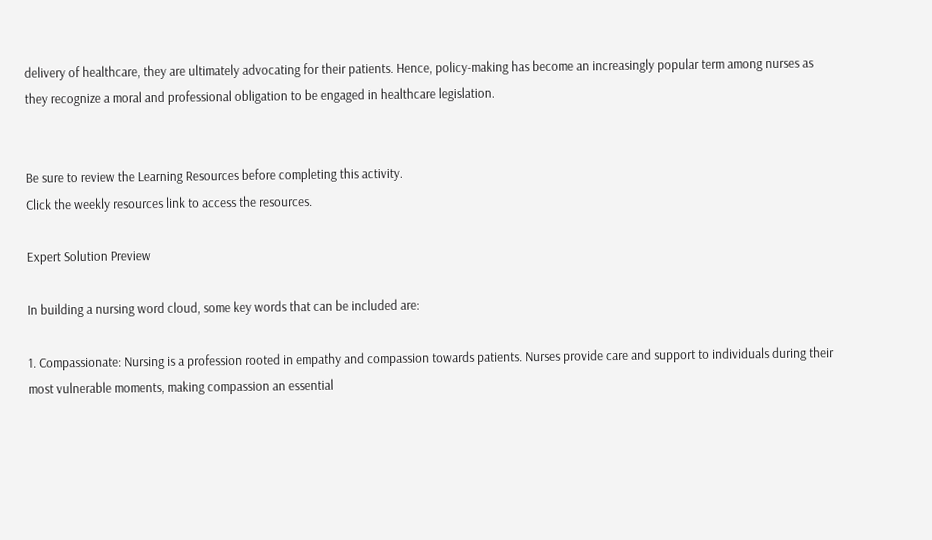delivery of healthcare, they are ultimately advocating for their patients. Hence, policy-making has become an increasingly popular term among nurses as they recognize a moral and professional obligation to be engaged in healthcare legislation.


Be sure to review the Learning Resources before completing this activity.
Click the weekly resources link to access the resources.

Expert Solution Preview

In building a nursing word cloud, some key words that can be included are:

1. Compassionate: Nursing is a profession rooted in empathy and compassion towards patients. Nurses provide care and support to individuals during their most vulnerable moments, making compassion an essential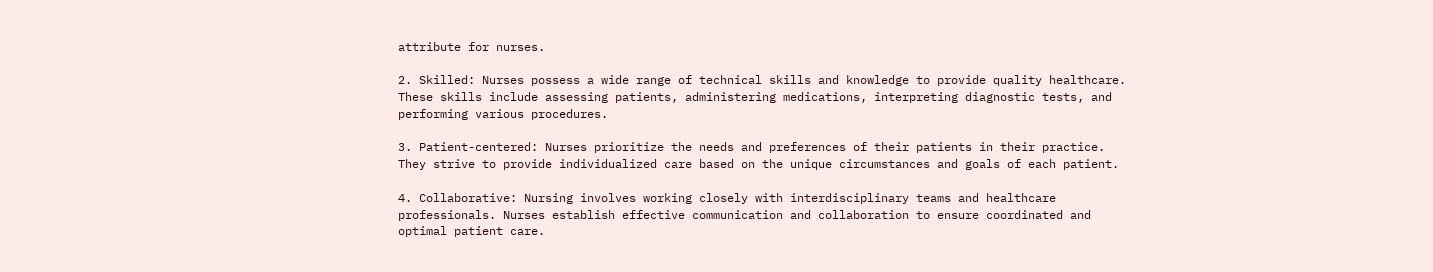attribute for nurses.

2. Skilled: Nurses possess a wide range of technical skills and knowledge to provide quality healthcare. These skills include assessing patients, administering medications, interpreting diagnostic tests, and performing various procedures.

3. Patient-centered: Nurses prioritize the needs and preferences of their patients in their practice. They strive to provide individualized care based on the unique circumstances and goals of each patient.

4. Collaborative: Nursing involves working closely with interdisciplinary teams and healthcare professionals. Nurses establish effective communication and collaboration to ensure coordinated and optimal patient care.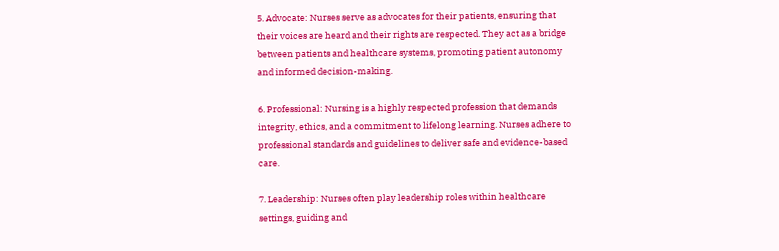5. Advocate: Nurses serve as advocates for their patients, ensuring that their voices are heard and their rights are respected. They act as a bridge between patients and healthcare systems, promoting patient autonomy and informed decision-making.

6. Professional: Nursing is a highly respected profession that demands integrity, ethics, and a commitment to lifelong learning. Nurses adhere to professional standards and guidelines to deliver safe and evidence-based care.

7. Leadership: Nurses often play leadership roles within healthcare settings, guiding and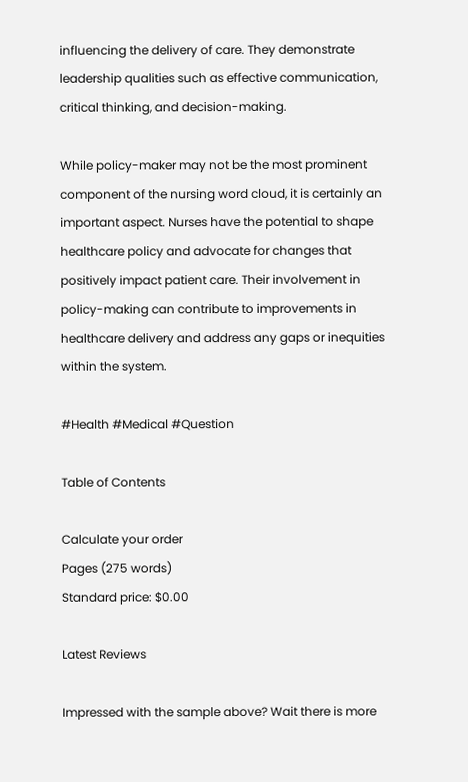influencing the delivery of care. They demonstrate leadership qualities such as effective communication, critical thinking, and decision-making.

While policy-maker may not be the most prominent component of the nursing word cloud, it is certainly an important aspect. Nurses have the potential to shape healthcare policy and advocate for changes that positively impact patient care. Their involvement in policy-making can contribute to improvements in healthcare delivery and address any gaps or inequities within the system.

#Health #Medical #Question

Table of Contents

Calculate your order
Pages (275 words)
Standard price: $0.00

Latest Reviews

Impressed with the sample above? Wait there is more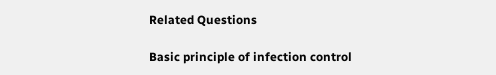Related Questions

Basic principle of infection control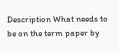Description What needs to be on the term paper by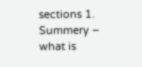sections 1. Summery – what is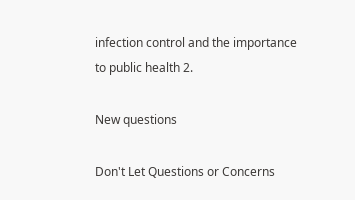infection control and the importance to public health 2.

New questions

Don't Let Questions or Concerns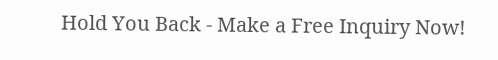Hold You Back - Make a Free Inquiry Now!